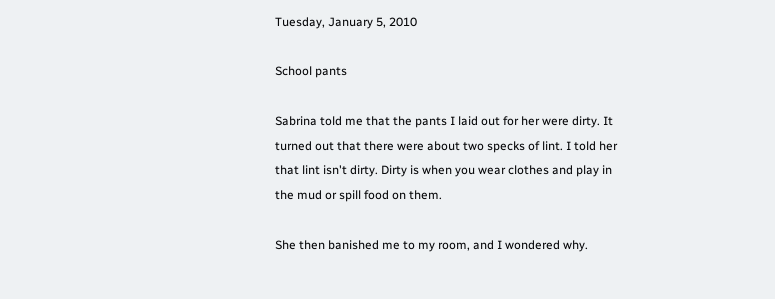Tuesday, January 5, 2010

School pants

Sabrina told me that the pants I laid out for her were dirty. It turned out that there were about two specks of lint. I told her that lint isn't dirty. Dirty is when you wear clothes and play in the mud or spill food on them.

She then banished me to my room, and I wondered why.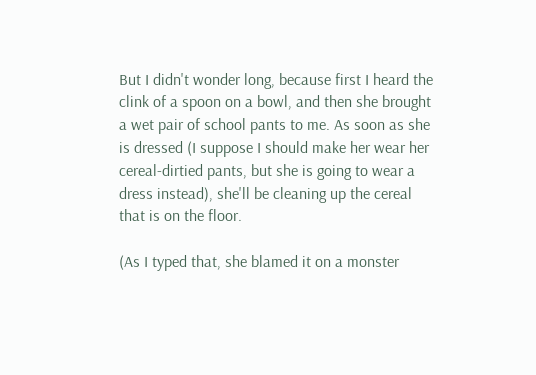But I didn't wonder long, because first I heard the clink of a spoon on a bowl, and then she brought a wet pair of school pants to me. As soon as she is dressed (I suppose I should make her wear her cereal-dirtied pants, but she is going to wear a dress instead), she'll be cleaning up the cereal that is on the floor.

(As I typed that, she blamed it on a monster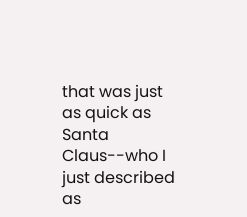that was just as quick as Santa Claus--who I just described as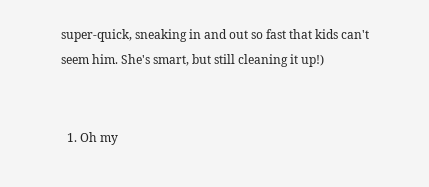super-quick, sneaking in and out so fast that kids can't seem him. She's smart, but still cleaning it up!)


  1. Oh my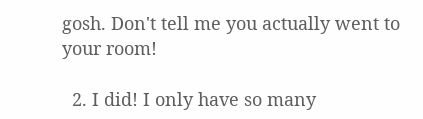gosh. Don't tell me you actually went to your room!

  2. I did! I only have so many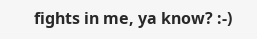fights in me, ya know? :-)